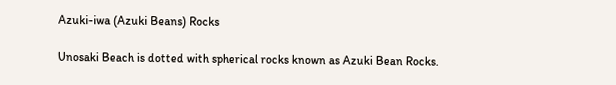Azuki-iwa (Azuki Beans) Rocks

Unosaki Beach is dotted with spherical rocks known as Azuki Bean Rocks.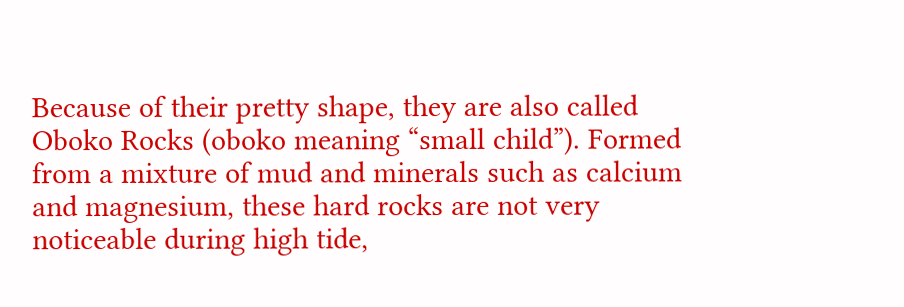Because of their pretty shape, they are also called Oboko Rocks (oboko meaning “small child”). Formed from a mixture of mud and minerals such as calcium and magnesium, these hard rocks are not very noticeable during high tide,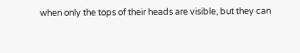when only the tops of their heads are visible, but they can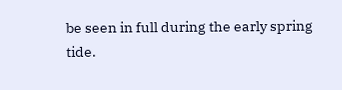be seen in full during the early spring tide.